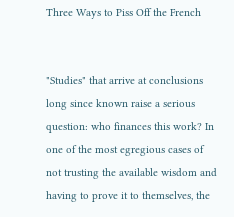Three Ways to Piss Off the French


"Studies" that arrive at conclusions long since known raise a serious question: who finances this work? In one of the most egregious cases of not trusting the available wisdom and having to prove it to themselves, the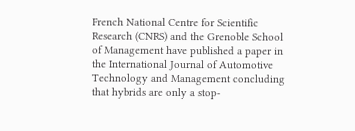French National Centre for Scientific Research (CNRS) and the Grenoble School of Management have published a paper in the International Journal of Automotive Technology and Management concluding that hybrids are only a stop-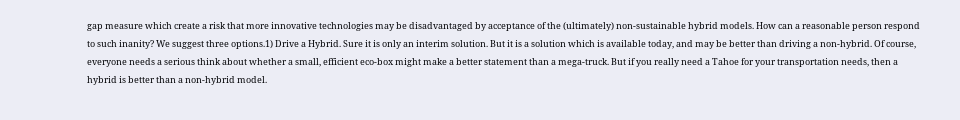gap measure which create a risk that more innovative technologies may be disadvantaged by acceptance of the (ultimately) non-sustainable hybrid models. How can a reasonable person respond to such inanity? We suggest three options.1) Drive a Hybrid. Sure it is only an interim solution. But it is a solution which is available today, and may be better than driving a non-hybrid. Of course, everyone needs a serious think about whether a small, efficient eco-box might make a better statement than a mega-truck. But if you really need a Tahoe for your transportation needs, then a hybrid is better than a non-hybrid model.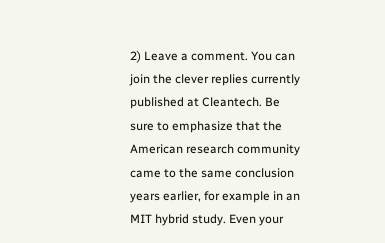2) Leave a comment. You can join the clever replies currently published at Cleantech. Be sure to emphasize that the American research community came to the same conclusion years earlier, for example in an MIT hybrid study. Even your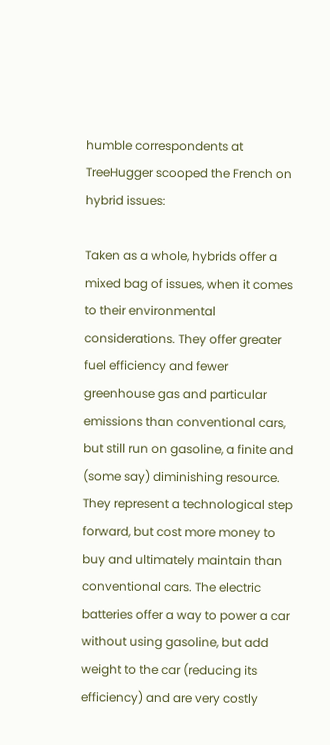humble correspondents at TreeHugger scooped the French on hybrid issues:

Taken as a whole, hybrids offer a mixed bag of issues, when it comes to their environmental considerations. They offer greater fuel efficiency and fewer greenhouse gas and particular emissions than conventional cars, but still run on gasoline, a finite and (some say) diminishing resource. They represent a technological step forward, but cost more money to buy and ultimately maintain than conventional cars. The electric batteries offer a way to power a car without using gasoline, but add weight to the car (reducing its efficiency) and are very costly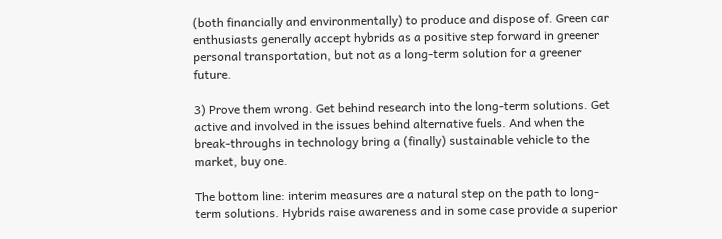(both financially and environmentally) to produce and dispose of. Green car enthusiasts generally accept hybrids as a positive step forward in greener personal transportation, but not as a long-term solution for a greener future.

3) Prove them wrong. Get behind research into the long-term solutions. Get active and involved in the issues behind alternative fuels. And when the break-throughs in technology bring a (finally) sustainable vehicle to the market, buy one.

The bottom line: interim measures are a natural step on the path to long-term solutions. Hybrids raise awareness and in some case provide a superior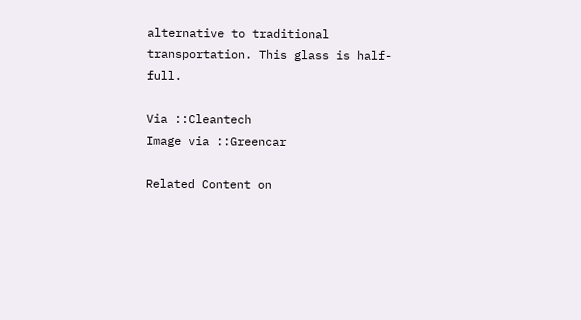alternative to traditional transportation. This glass is half-full.

Via ::Cleantech
Image via ::Greencar

Related Content on